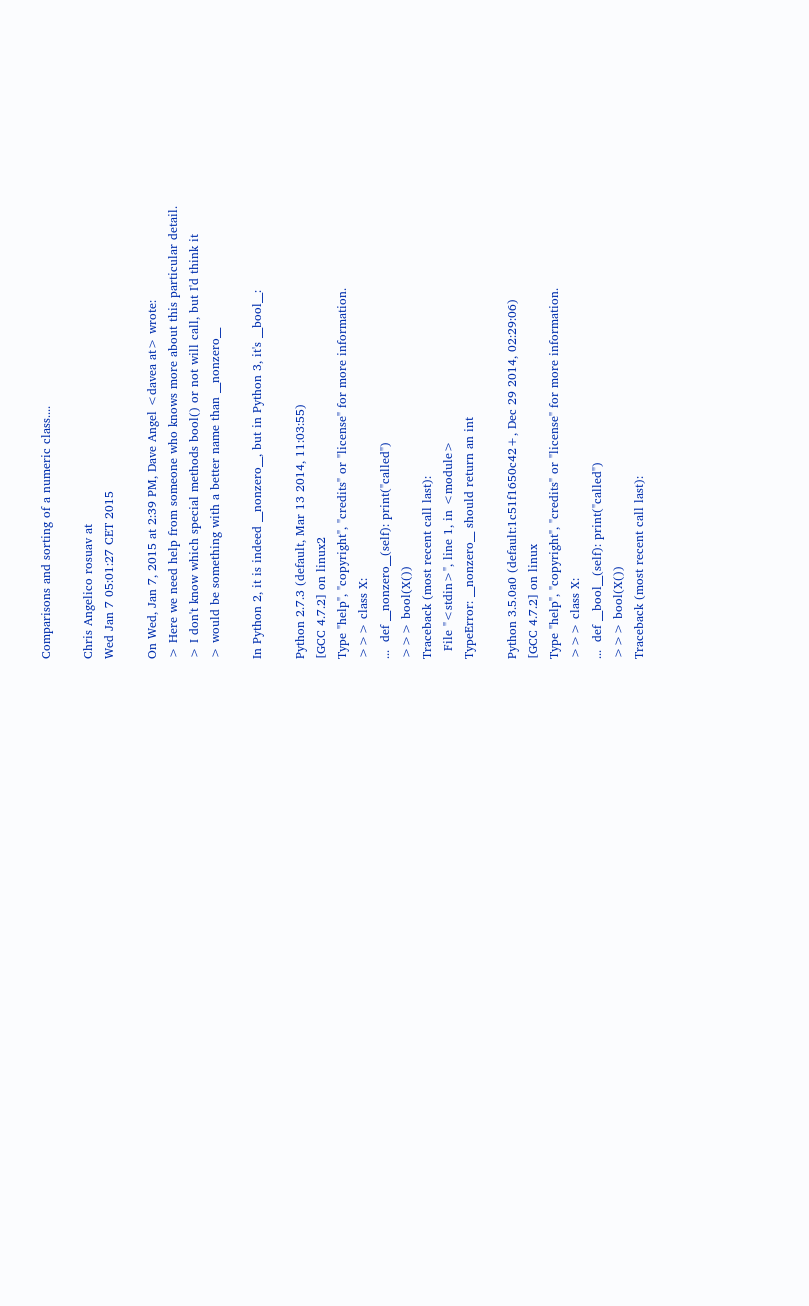Comparisons and sorting of a numeric class....

Chris Angelico rosuav at
Wed Jan 7 05:01:27 CET 2015

On Wed, Jan 7, 2015 at 2:39 PM, Dave Angel <davea at> wrote:
> Here we need help from someone who knows more about this particular detail.
> I don't know which special methods bool() or not will call, but I'd think it
> would be something with a better name than __nonzero__

In Python 2, it is indeed __nonzero__, but in Python 3, it's __bool__:

Python 2.7.3 (default, Mar 13 2014, 11:03:55)
[GCC 4.7.2] on linux2
Type "help", "copyright", "credits" or "license" for more information.
>>> class X:
...  def __nonzero__(self): print("called")
>>> bool(X())
Traceback (most recent call last):
  File "<stdin>", line 1, in <module>
TypeError: __nonzero__ should return an int

Python 3.5.0a0 (default:1c51f1650c42+, Dec 29 2014, 02:29:06)
[GCC 4.7.2] on linux
Type "help", "copyright", "credits" or "license" for more information.
>>> class X:
...  def __bool__(self): print("called")
>>> bool(X())
Traceback (most recent call last):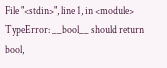File "<stdin>", line 1, in <module>
TypeError: __bool__ should return bool,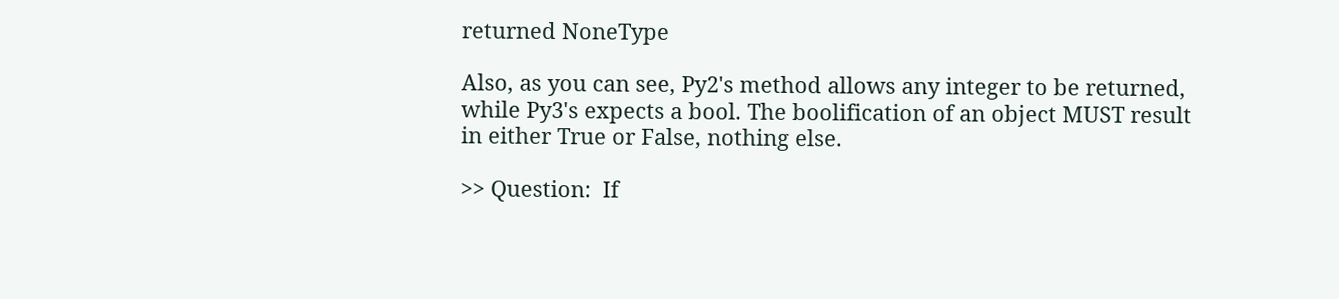returned NoneType

Also, as you can see, Py2's method allows any integer to be returned,
while Py3's expects a bool. The boolification of an object MUST result
in either True or False, nothing else.

>> Question:  If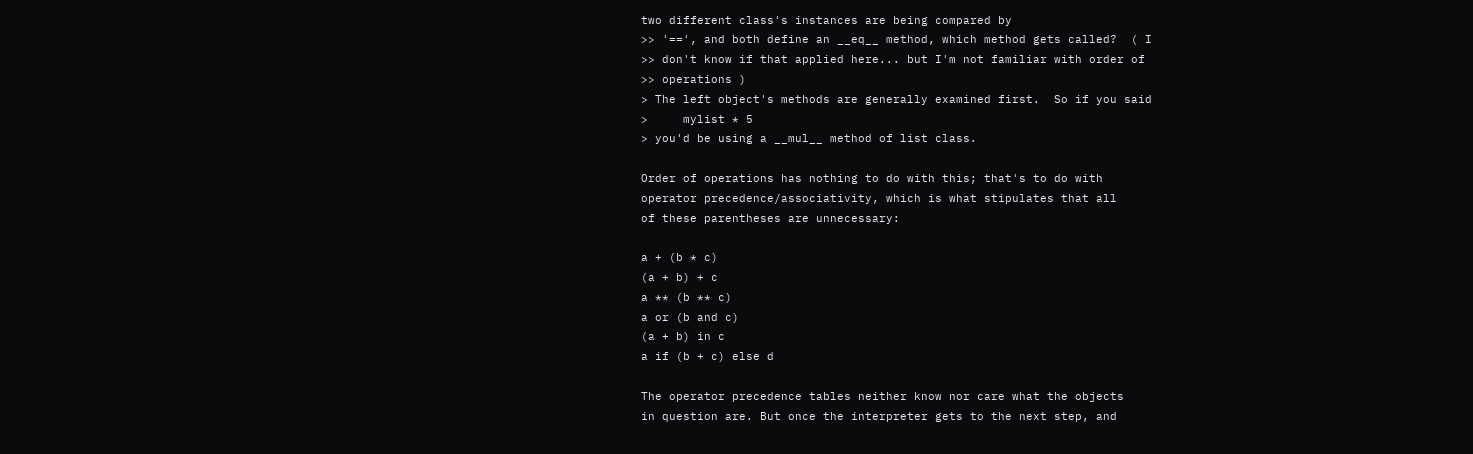two different class's instances are being compared by
>> '==', and both define an __eq__ method, which method gets called?  ( I
>> don't know if that applied here... but I'm not familiar with order of
>> operations )
> The left object's methods are generally examined first.  So if you said
>     mylist * 5
> you'd be using a __mul__ method of list class.

Order of operations has nothing to do with this; that's to do with
operator precedence/associativity, which is what stipulates that all
of these parentheses are unnecessary:

a + (b * c)
(a + b) + c
a ** (b ** c)
a or (b and c)
(a + b) in c
a if (b + c) else d

The operator precedence tables neither know nor care what the objects
in question are. But once the interpreter gets to the next step, and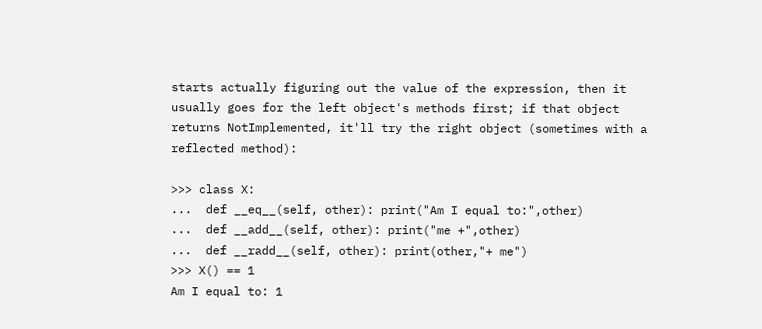starts actually figuring out the value of the expression, then it
usually goes for the left object's methods first; if that object
returns NotImplemented, it'll try the right object (sometimes with a
reflected method):

>>> class X:
...  def __eq__(self, other): print("Am I equal to:",other)
...  def __add__(self, other): print("me +",other)
...  def __radd__(self, other): print(other,"+ me")
>>> X() == 1
Am I equal to: 1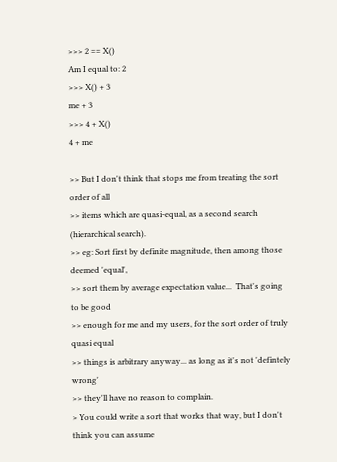>>> 2 == X()
Am I equal to: 2
>>> X() + 3
me + 3
>>> 4 + X()
4 + me

>> But I don't think that stops me from treating the sort order of all
>> items which are quasi-equal, as a second search (hierarchical search).
>> eg: Sort first by definite magnitude, then among those deemed 'equal',
>> sort them by average expectation value...  That's going to be good
>> enough for me and my users, for the sort order of truly quasi equal
>> things is arbitrary anyway... as long as it's not 'defintely wrong'
>> they'll have no reason to complain.
> You could write a sort that works that way, but I don't think you can assume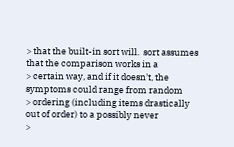> that the built-in sort will.  sort assumes that the comparison works in a
> certain way, and if it doesn't, the symptoms could range from random
> ordering (including items drastically out of order) to a possibly never
>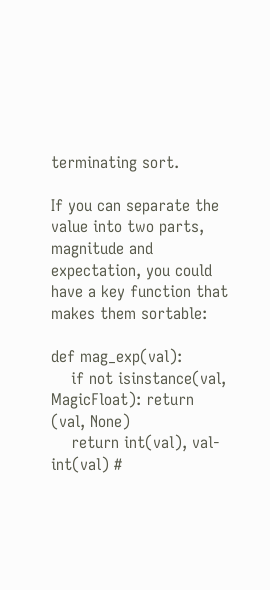terminating sort.

If you can separate the value into two parts, magnitude and
expectation, you could have a key function that makes them sortable:

def mag_exp(val):
    if not isinstance(val, MagicFloat): return (val, None)
    return int(val), val-int(val) #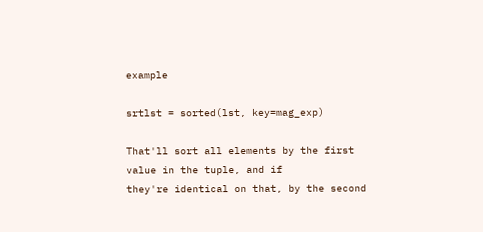example

srtlst = sorted(lst, key=mag_exp)

That'll sort all elements by the first value in the tuple, and if
they're identical on that, by the second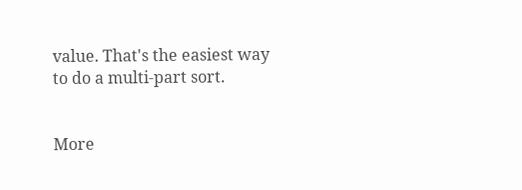value. That's the easiest way
to do a multi-part sort.


More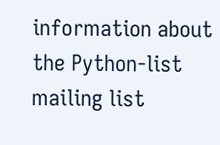information about the Python-list mailing list